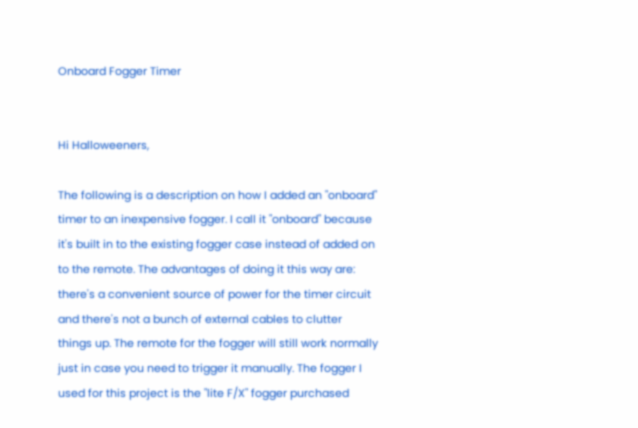Onboard Fogger Timer


Hi Halloweeners,

The following is a description on how I added an "onboard" timer to an inexpensive fogger. I call it "onboard" because it's built in to the existing fogger case instead of added on to the remote. The advantages of doing it this way are: there's a convenient source of power for the timer circuit and there's not a bunch of external cables to clutter things up. The remote for the fogger will still work normally just in case you need to trigger it manually. The fogger I used for this project is the "lite F/X" fogger purchased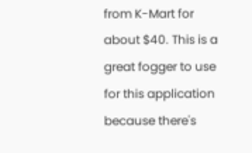from K-Mart for about $40. This is a great fogger to use for this application because there's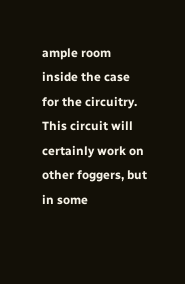ample room inside the case for the circuitry. This circuit will certainly work on other foggers, but in some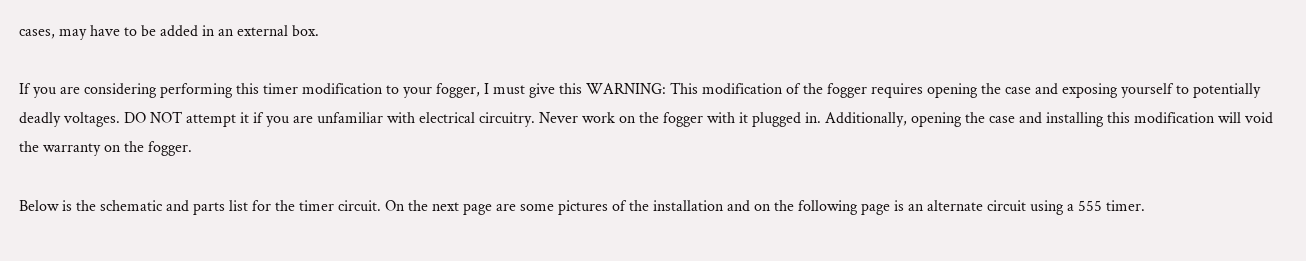cases, may have to be added in an external box.

If you are considering performing this timer modification to your fogger, I must give this WARNING: This modification of the fogger requires opening the case and exposing yourself to potentially deadly voltages. DO NOT attempt it if you are unfamiliar with electrical circuitry. Never work on the fogger with it plugged in. Additionally, opening the case and installing this modification will void the warranty on the fogger.

Below is the schematic and parts list for the timer circuit. On the next page are some pictures of the installation and on the following page is an alternate circuit using a 555 timer.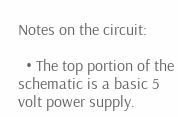Notes on the circuit:

  • The top portion of the schematic is a basic 5 volt power supply.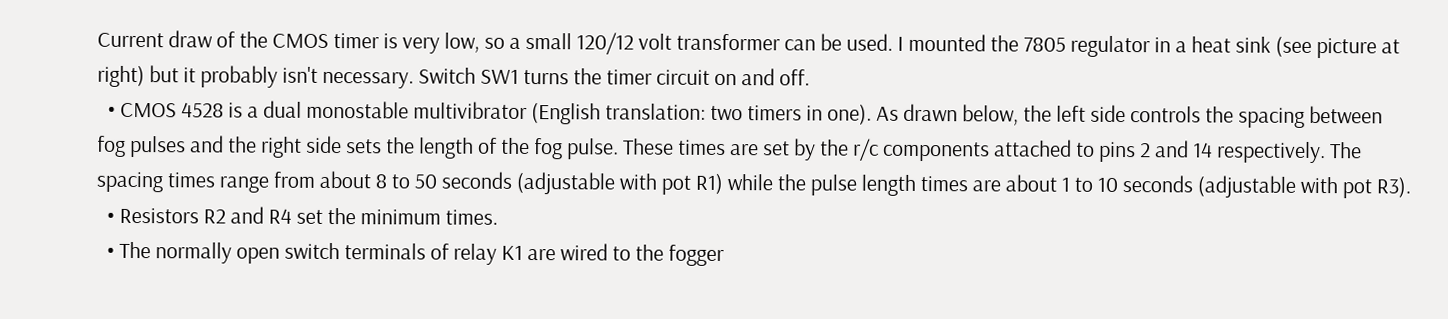Current draw of the CMOS timer is very low, so a small 120/12 volt transformer can be used. I mounted the 7805 regulator in a heat sink (see picture at right) but it probably isn't necessary. Switch SW1 turns the timer circuit on and off.
  • CMOS 4528 is a dual monostable multivibrator (English translation: two timers in one). As drawn below, the left side controls the spacing between fog pulses and the right side sets the length of the fog pulse. These times are set by the r/c components attached to pins 2 and 14 respectively. The spacing times range from about 8 to 50 seconds (adjustable with pot R1) while the pulse length times are about 1 to 10 seconds (adjustable with pot R3).
  • Resistors R2 and R4 set the minimum times.
  • The normally open switch terminals of relay K1 are wired to the fogger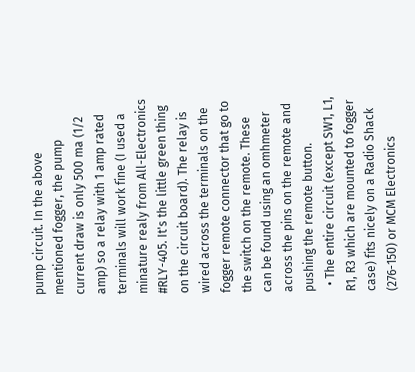pump circuit. In the above mentioned fogger, the pump current draw is only 500 ma (1/2 amp) so a relay with 1 amp rated terminals will work fine (I used a minature realy from All-Electronics #RLY-405. It's the little green thing on the circuit board). The relay is wired across the terminals on the fogger remote connector that go to the switch on the remote. These can be found using an omhmeter across the pins on the remote and pushing the remote button.
  • The entire circuit (except SW1, L1, R1, R3 which are mounted to fogger case) fits nicely on a Radio Shack (276-150) or MCM Electronics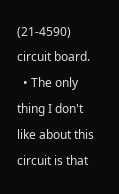(21-4590) circuit board.
  • The only thing I don't like about this circuit is that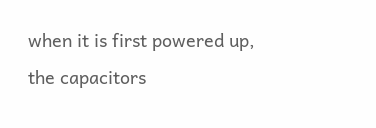when it is first powered up, the capacitors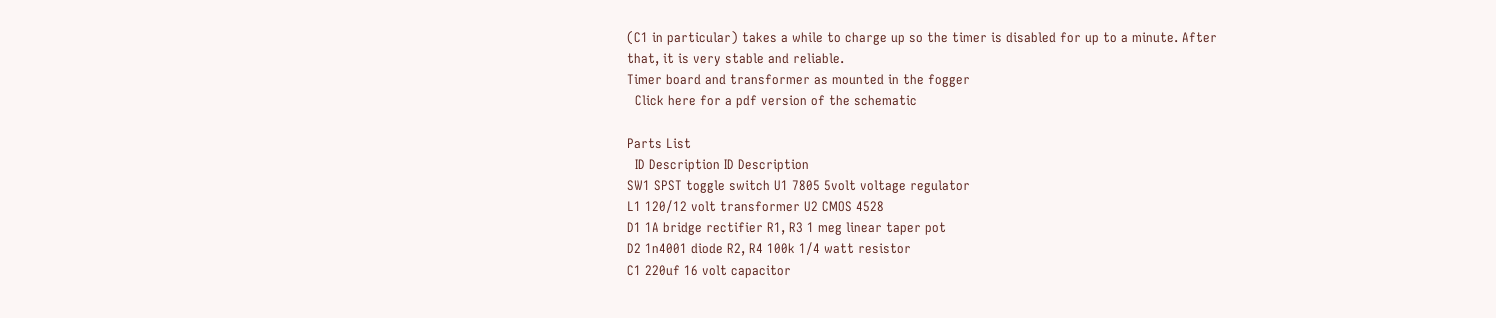(C1 in particular) takes a while to charge up so the timer is disabled for up to a minute. After that, it is very stable and reliable.
Timer board and transformer as mounted in the fogger
  Click here for a pdf version of the schematic

Parts List
  ID Description ID Description
SW1 SPST toggle switch U1 7805 5volt voltage regulator
L1 120/12 volt transformer U2 CMOS 4528
D1 1A bridge rectifier R1, R3 1 meg linear taper pot
D2 1n4001 diode R2, R4 100k 1/4 watt resistor
C1 220uf 16 volt capacitor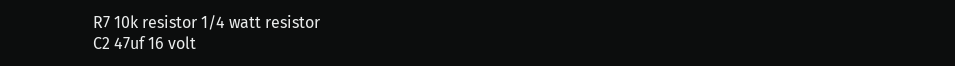R7 10k resistor 1/4 watt resistor
C2 47uf 16 volt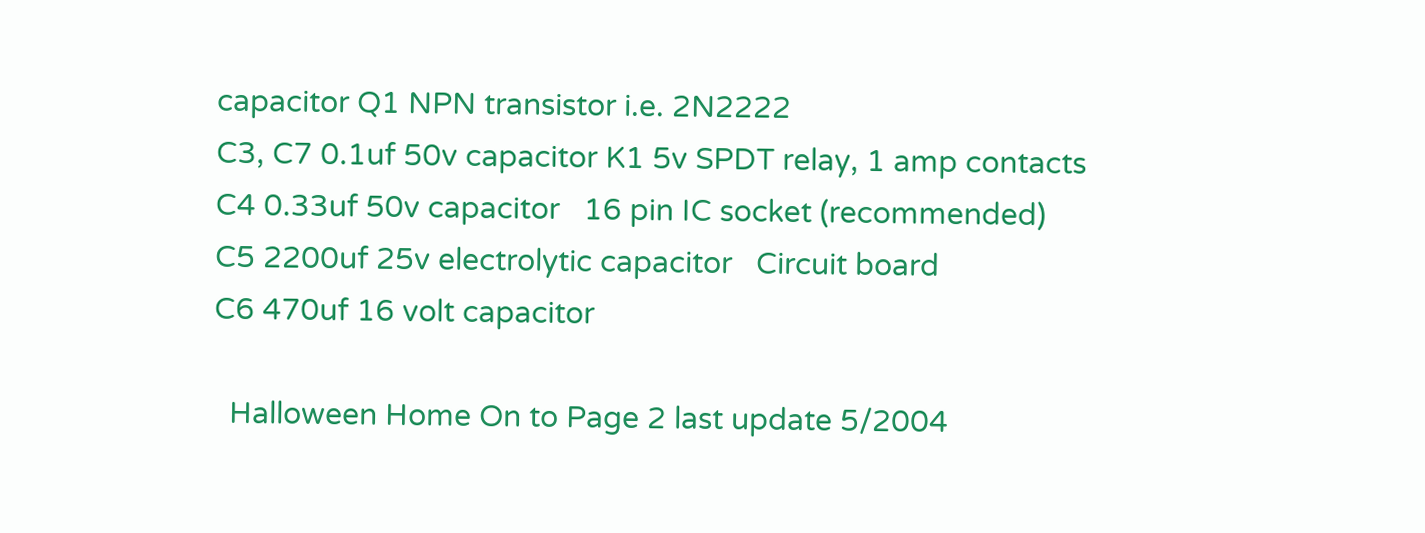capacitor Q1 NPN transistor i.e. 2N2222
C3, C7 0.1uf 50v capacitor K1 5v SPDT relay, 1 amp contacts
C4 0.33uf 50v capacitor   16 pin IC socket (recommended)
C5 2200uf 25v electrolytic capacitor   Circuit board
C6 470uf 16 volt capacitor

  Halloween Home On to Page 2 last update 5/2004